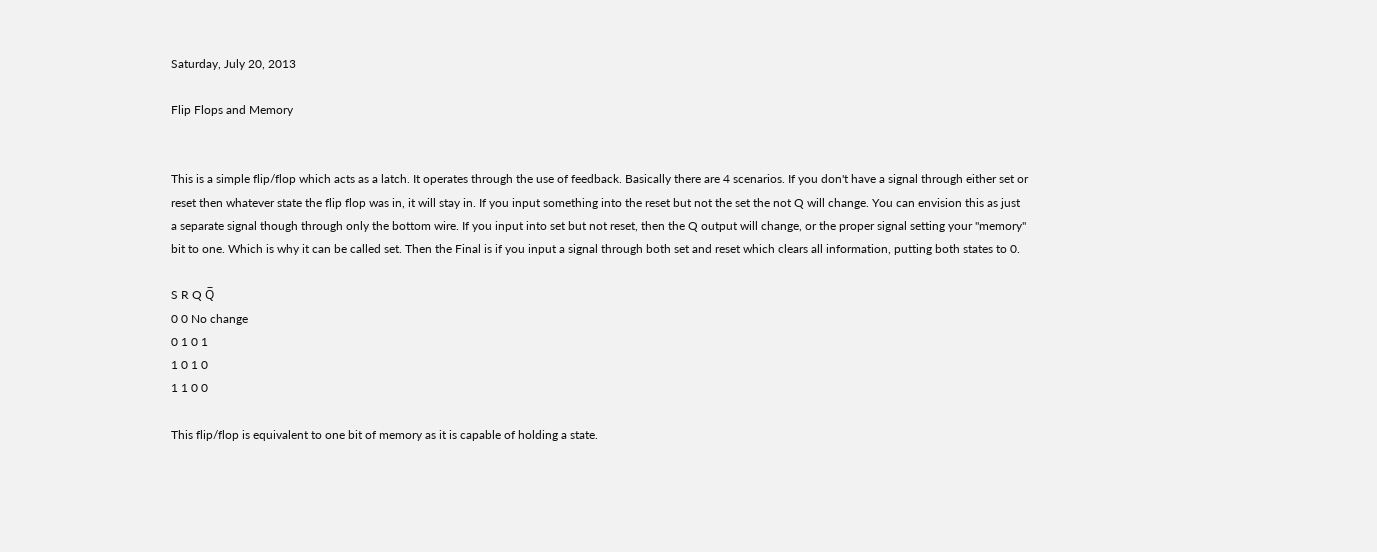Saturday, July 20, 2013

Flip Flops and Memory


This is a simple flip/flop which acts as a latch. It operates through the use of feedback. Basically there are 4 scenarios. If you don't have a signal through either set or reset then whatever state the flip flop was in, it will stay in. If you input something into the reset but not the set the not Q will change. You can envision this as just a separate signal though through only the bottom wire. If you input into set but not reset, then the Q output will change, or the proper signal setting your "memory" bit to one. Which is why it can be called set. Then the Final is if you input a signal through both set and reset which clears all information, putting both states to 0.

S R Q Q̅
0 0 No change
0 1 0 1
1 0 1 0
1 1 0 0

This flip/flop is equivalent to one bit of memory as it is capable of holding a state.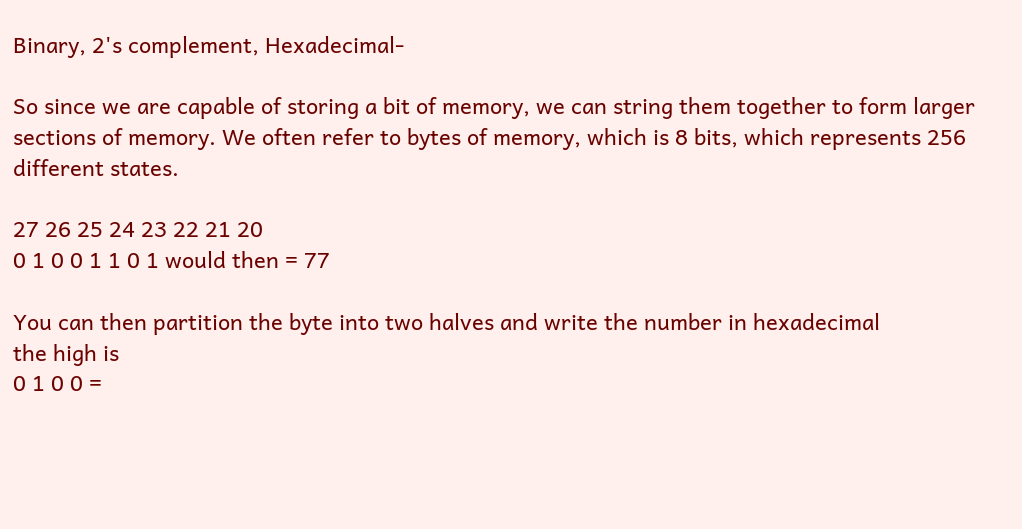Binary, 2's complement, Hexadecimal-

So since we are capable of storing a bit of memory, we can string them together to form larger sections of memory. We often refer to bytes of memory, which is 8 bits, which represents 256 different states.

27 26 25 24 23 22 21 20
0 1 0 0 1 1 0 1 would then = 77

You can then partition the byte into two halves and write the number in hexadecimal
the high is
0 1 0 0 =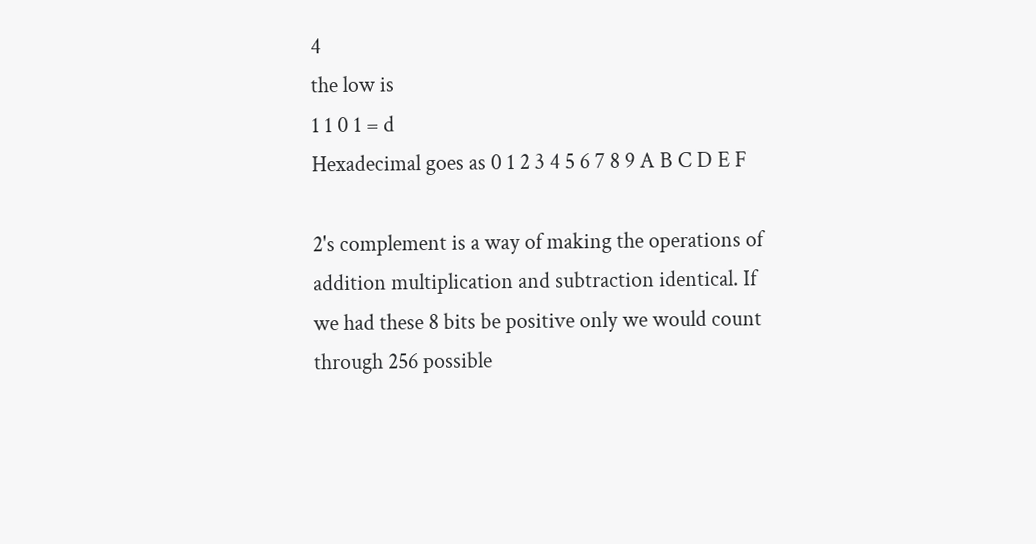4
the low is
1 1 0 1 = d
Hexadecimal goes as 0 1 2 3 4 5 6 7 8 9 A B C D E F

2's complement is a way of making the operations of addition multiplication and subtraction identical. If we had these 8 bits be positive only we would count through 256 possible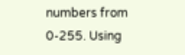numbers from 0-255. Using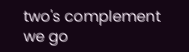two's complement we go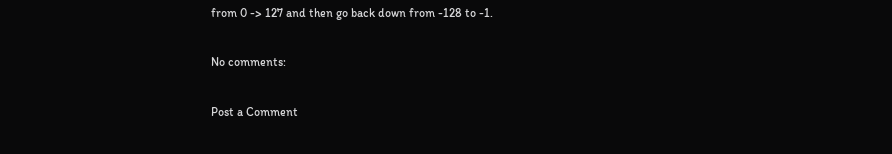from 0 -> 127 and then go back down from -128 to -1.

No comments:

Post a Comment